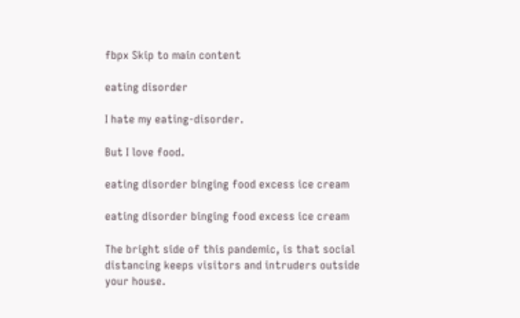fbpx Skip to main content

eating disorder

I hate my eating-disorder.

But I love food.

eating disorder binging food excess ice cream

eating disorder binging food excess ice cream

The bright side of this pandemic, is that social distancing keeps visitors and intruders outside your house.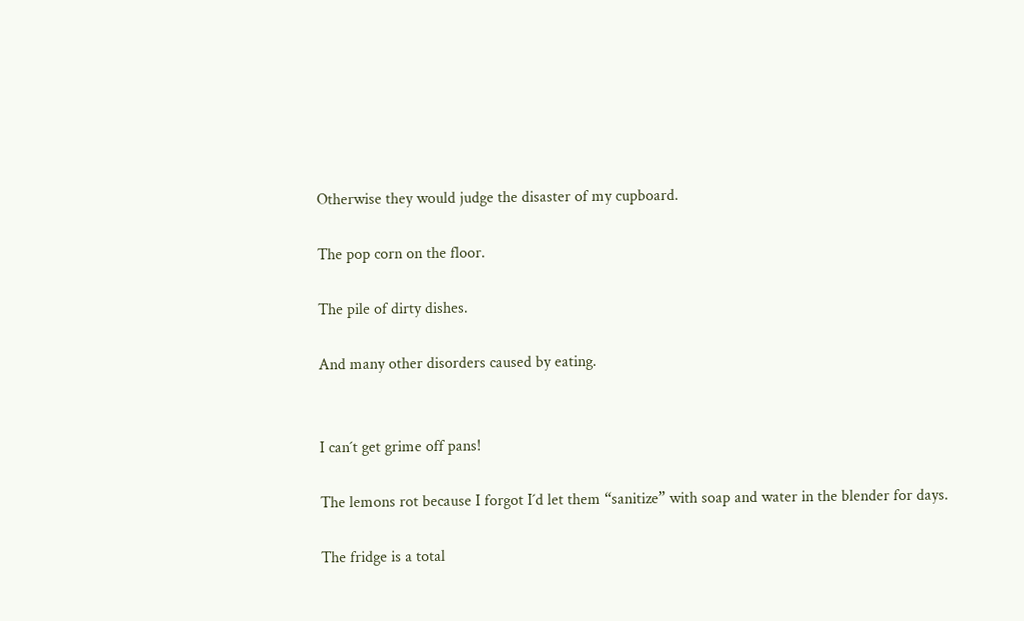Otherwise they would judge the disaster of my cupboard.

The pop corn on the floor.

The pile of dirty dishes.

And many other disorders caused by eating.


I can´t get grime off pans!

The lemons rot because I forgot I´d let them “sanitize” with soap and water in the blender for days.

The fridge is a total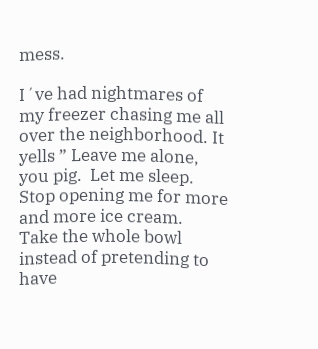mess.

I´ve had nightmares of my freezer chasing me all over the neighborhood. It yells ” Leave me alone, you pig.  Let me sleep. Stop opening me for more and more ice cream.  Take the whole bowl instead of pretending to have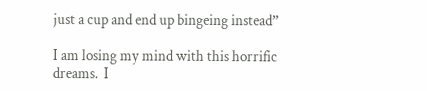just a cup and end up bingeing instead”

I am losing my mind with this horrific dreams.  I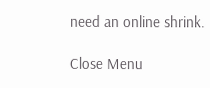need an online shrink.

Close Menu